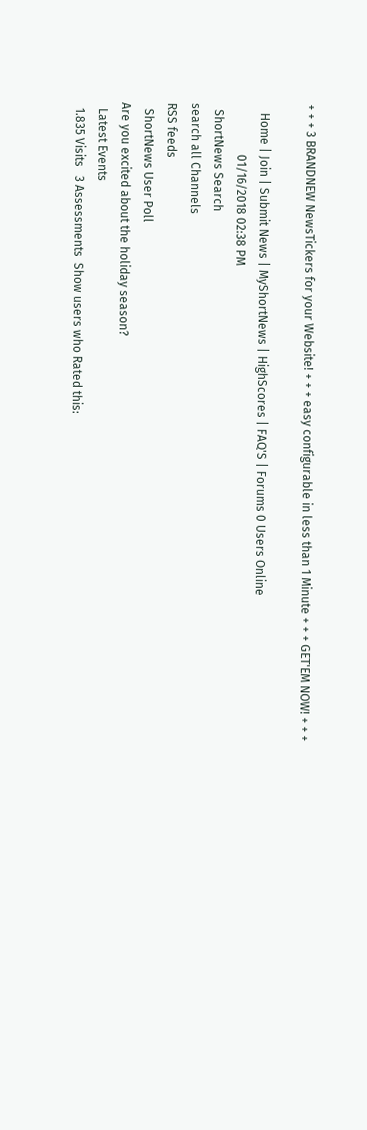+ + + 3 BRANDNEW NewsTickers for your Website! + + + easy configurable in less than 1 Minute + + + GET'EM NOW! + + +

   Home | Join | Submit News | MyShortNews | HighScores | FAQ'S | Forums 0 Users Online
                 01/16/2018 02:38 PM
  ShortNews Search
search all Channels
RSS feeds
  ShortNews User Poll
Are you excited about the holiday season?
  Latest Events
  1.835 Visits   3 Assessments  Show users who Rated this: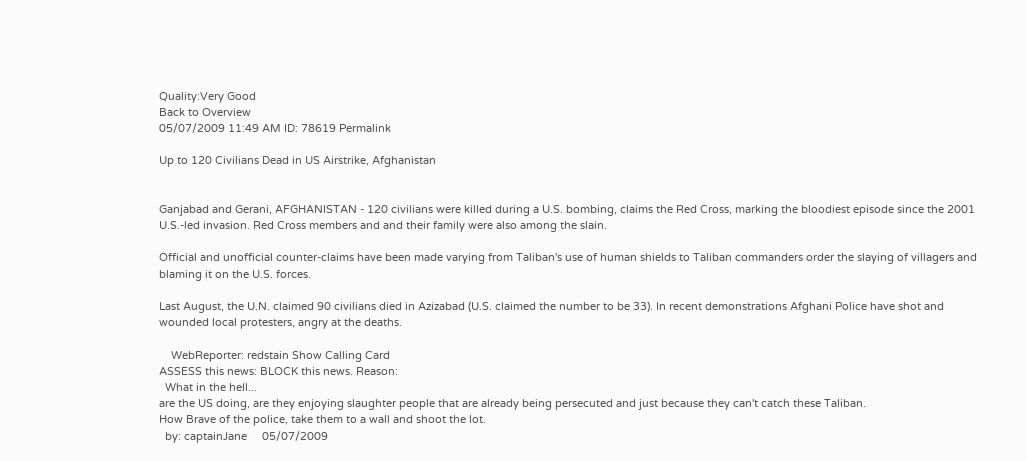Quality:Very Good
Back to Overview
05/07/2009 11:49 AM ID: 78619 Permalink

Up to 120 Civilians Dead in US Airstrike, Afghanistan


Ganjabad and Gerani, AFGHANISTAN - 120 civilians were killed during a U.S. bombing, claims the Red Cross, marking the bloodiest episode since the 2001 U.S.-led invasion. Red Cross members and and their family were also among the slain.

Official and unofficial counter-claims have been made varying from Taliban's use of human shields to Taliban commanders order the slaying of villagers and blaming it on the U.S. forces.

Last August, the U.N. claimed 90 civilians died in Azizabad (U.S. claimed the number to be 33). In recent demonstrations Afghani Police have shot and wounded local protesters, angry at the deaths.

    WebReporter: redstain Show Calling Card
ASSESS this news: BLOCK this news. Reason:
  What in the hell...
are the US doing, are they enjoying slaughter people that are already being persecuted and just because they can't catch these Taliban.
How Brave of the police, take them to a wall and shoot the lot.
  by: captainJane     05/07/2009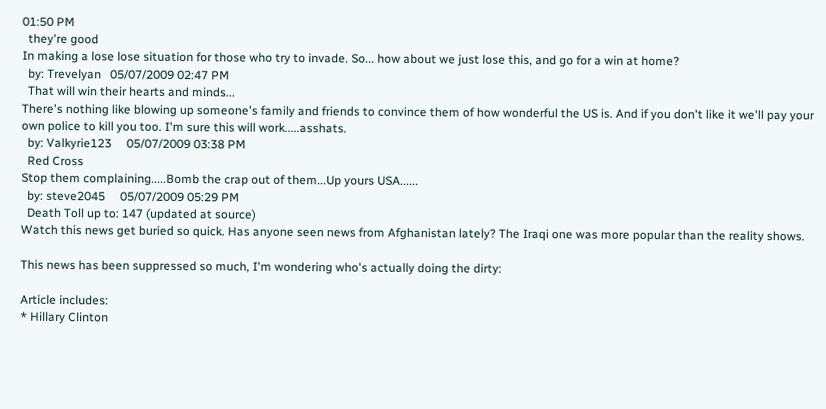01:50 PM
  they're good
In making a lose lose situation for those who try to invade. So... how about we just lose this, and go for a win at home?
  by: Trevelyan   05/07/2009 02:47 PM
  That will win their hearts and minds...
There's nothing like blowing up someone's family and friends to convince them of how wonderful the US is. And if you don't like it we'll pay your own police to kill you too. I'm sure this will work.....asshats.
  by: Valkyrie123     05/07/2009 03:38 PM
  Red Cross
Stop them complaining.....Bomb the crap out of them...Up yours USA......
  by: steve2045     05/07/2009 05:29 PM
  Death Toll up to: 147 (updated at source)
Watch this news get buried so quick. Has anyone seen news from Afghanistan lately? The Iraqi one was more popular than the reality shows.

This news has been suppressed so much, I'm wondering who's actually doing the dirty:

Article includes:
* Hillary Clinton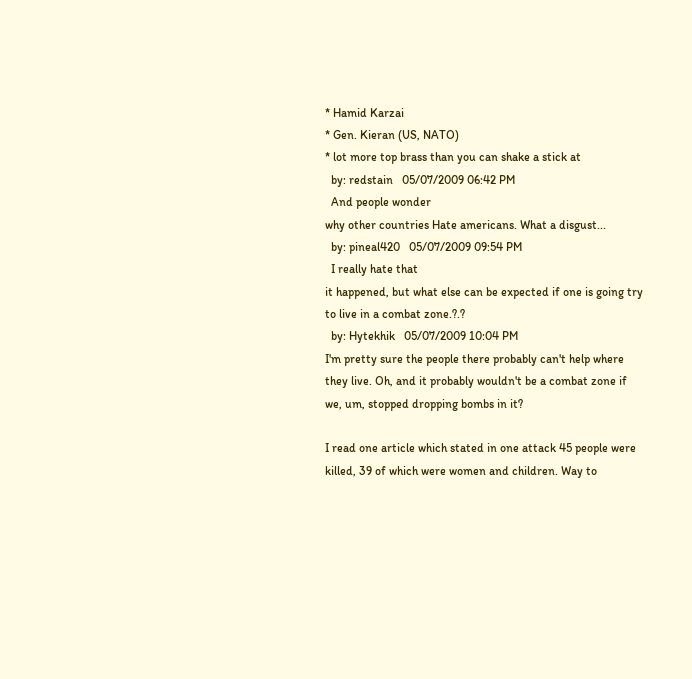* Hamid Karzai
* Gen. Kieran (US, NATO)
* lot more top brass than you can shake a stick at
  by: redstain   05/07/2009 06:42 PM
  And people wonder
why other countries Hate americans. What a disgust...
  by: pineal420   05/07/2009 09:54 PM
  I really hate that
it happened, but what else can be expected if one is going try to live in a combat zone.?.?
  by: Hytekhik   05/07/2009 10:04 PM
I'm pretty sure the people there probably can't help where they live. Oh, and it probably wouldn't be a combat zone if we, um, stopped dropping bombs in it?

I read one article which stated in one attack 45 people were killed, 39 of which were women and children. Way to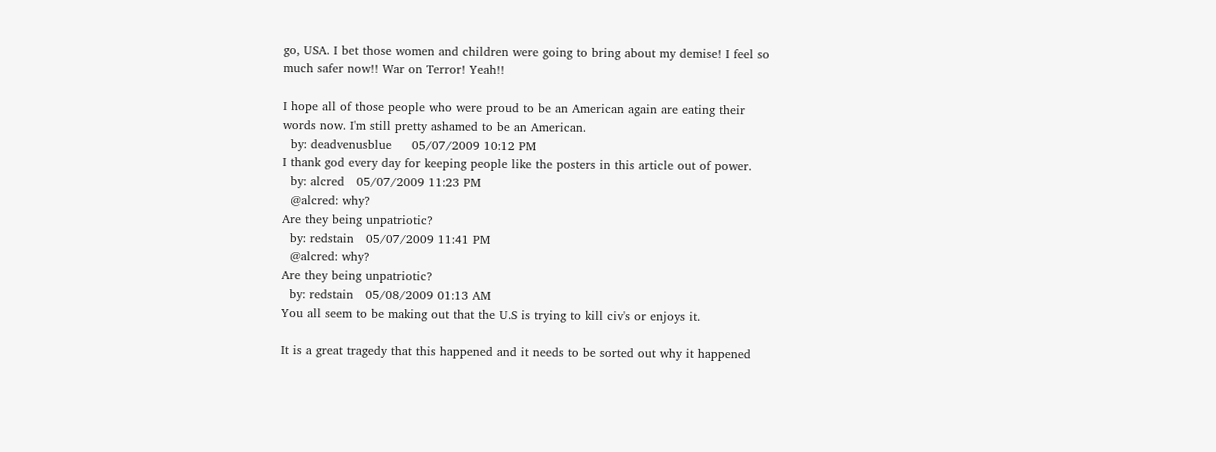go, USA. I bet those women and children were going to bring about my demise! I feel so much safer now!! War on Terror! Yeah!!

I hope all of those people who were proud to be an American again are eating their words now. I'm still pretty ashamed to be an American.
  by: deadvenusblue     05/07/2009 10:12 PM
I thank god every day for keeping people like the posters in this article out of power.
  by: alcred   05/07/2009 11:23 PM
  @alcred: why?
Are they being unpatriotic?
  by: redstain   05/07/2009 11:41 PM
  @alcred: why?
Are they being unpatriotic?
  by: redstain   05/08/2009 01:13 AM
You all seem to be making out that the U.S is trying to kill civ's or enjoys it.

It is a great tragedy that this happened and it needs to be sorted out why it happened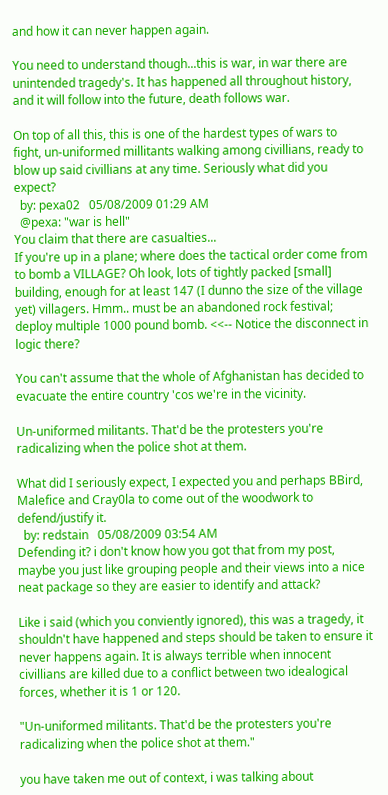and how it can never happen again.

You need to understand though...this is war, in war there are unintended tragedy's. It has happened all throughout history, and it will follow into the future, death follows war.

On top of all this, this is one of the hardest types of wars to fight, un-uniformed millitants walking among civillians, ready to blow up said civillians at any time. Seriously what did you expect?
  by: pexa02   05/08/2009 01:29 AM
  @pexa: "war is hell"
You claim that there are casualties...
If you're up in a plane; where does the tactical order come from to bomb a VILLAGE? Oh look, lots of tightly packed [small] building, enough for at least 147 (I dunno the size of the village yet) villagers. Hmm.. must be an abandoned rock festival; deploy multiple 1000 pound bomb. <<-- Notice the disconnect in logic there?

You can't assume that the whole of Afghanistan has decided to evacuate the entire country 'cos we're in the vicinity.

Un-uniformed militants. That'd be the protesters you're radicalizing when the police shot at them.

What did I seriously expect, I expected you and perhaps BBird, Malefice and Cray0la to come out of the woodwork to defend/justify it.
  by: redstain   05/08/2009 03:54 AM
Defending it? i don't know how you got that from my post, maybe you just like grouping people and their views into a nice neat package so they are easier to identify and attack?

Like i said (which you conviently ignored), this was a tragedy, it shouldn't have happened and steps should be taken to ensure it never happens again. It is always terrible when innocent civillians are killed due to a conflict between two idealogical forces, whether it is 1 or 120.

"Un-uniformed militants. That'd be the protesters you're radicalizing when the police shot at them."

you have taken me out of context, i was talking about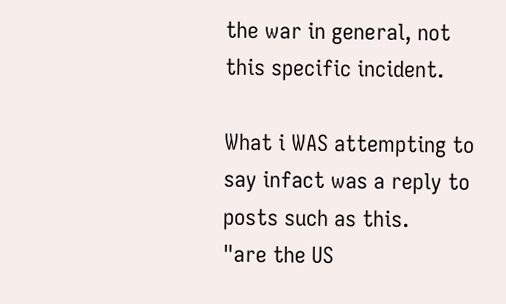the war in general, not this specific incident.

What i WAS attempting to say infact was a reply to posts such as this.
"are the US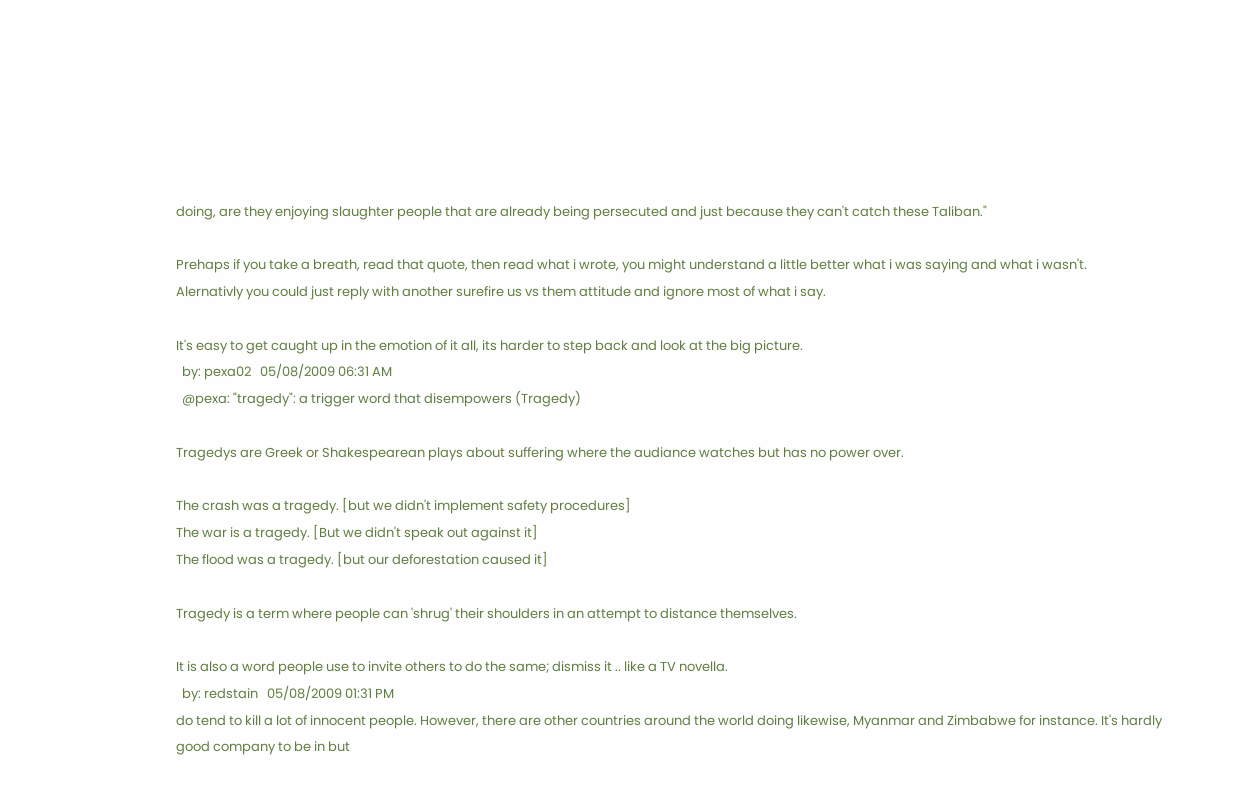doing, are they enjoying slaughter people that are already being persecuted and just because they can't catch these Taliban."

Prehaps if you take a breath, read that quote, then read what i wrote, you might understand a little better what i was saying and what i wasn't.
Alernativly you could just reply with another surefire us vs them attitude and ignore most of what i say.

It's easy to get caught up in the emotion of it all, its harder to step back and look at the big picture.
  by: pexa02   05/08/2009 06:31 AM
  @pexa: "tragedy": a trigger word that disempowers (Tragedy)

Tragedys are Greek or Shakespearean plays about suffering where the audiance watches but has no power over.

The crash was a tragedy. [but we didn't implement safety procedures]
The war is a tragedy. [But we didn't speak out against it]
The flood was a tragedy. [but our deforestation caused it]

Tragedy is a term where people can 'shrug' their shoulders in an attempt to distance themselves.

It is also a word people use to invite others to do the same; dismiss it .. like a TV novella.
  by: redstain   05/08/2009 01:31 PM
do tend to kill a lot of innocent people. However, there are other countries around the world doing likewise, Myanmar and Zimbabwe for instance. It's hardly good company to be in but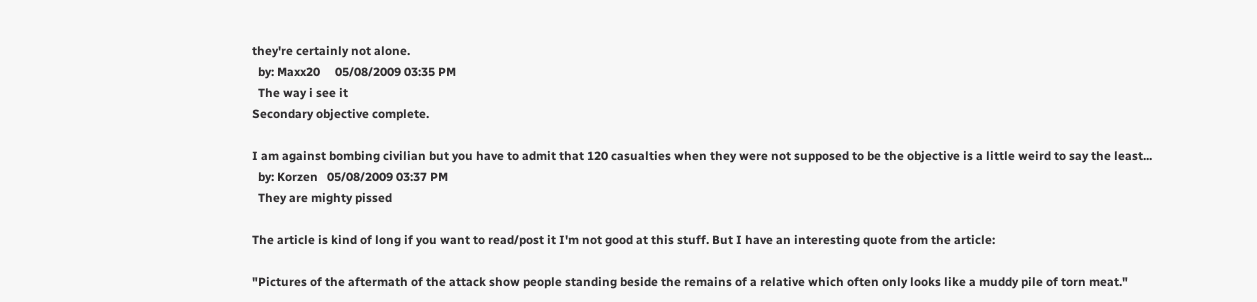they're certainly not alone.
  by: Maxx20     05/08/2009 03:35 PM
  The way i see it
Secondary objective complete.

I am against bombing civilian but you have to admit that 120 casualties when they were not supposed to be the objective is a little weird to say the least...
  by: Korzen   05/08/2009 03:37 PM
  They are mighty pissed

The article is kind of long if you want to read/post it I'm not good at this stuff. But I have an interesting quote from the article:

"Pictures of the aftermath of the attack show people standing beside the remains of a relative which often only looks like a muddy pile of torn meat."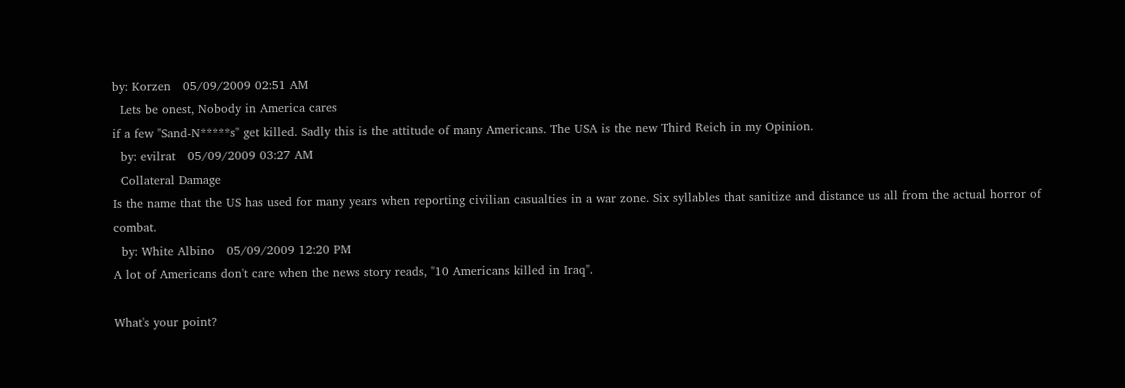by: Korzen   05/09/2009 02:51 AM
  Lets be onest, Nobody in America cares
if a few "Sand-N*****s" get killed. Sadly this is the attitude of many Americans. The USA is the new Third Reich in my Opinion.
  by: evilrat   05/09/2009 03:27 AM
  Collateral Damage
Is the name that the US has used for many years when reporting civilian casualties in a war zone. Six syllables that sanitize and distance us all from the actual horror of combat.
  by: White Albino   05/09/2009 12:20 PM
A lot of Americans don't care when the news story reads, "10 Americans killed in Iraq".

What's your point?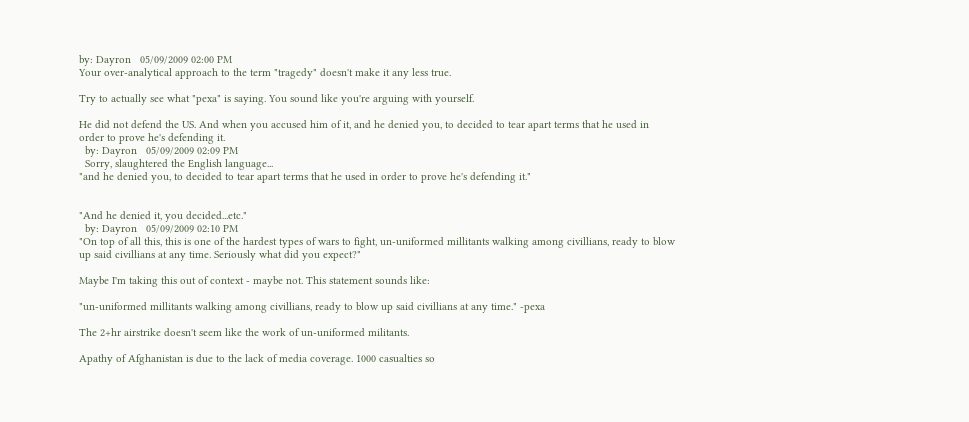by: Dayron   05/09/2009 02:00 PM
Your over-analytical approach to the term "tragedy" doesn't make it any less true.

Try to actually see what "pexa" is saying. You sound like you're arguing with yourself.

He did not defend the US. And when you accused him of it, and he denied you, to decided to tear apart terms that he used in order to prove he's defending it.
  by: Dayron   05/09/2009 02:09 PM
  Sorry, slaughtered the English language...
"and he denied you, to decided to tear apart terms that he used in order to prove he's defending it."


"And he denied it, you decided...etc."
  by: Dayron   05/09/2009 02:10 PM
"On top of all this, this is one of the hardest types of wars to fight, un-uniformed millitants walking among civillians, ready to blow up said civillians at any time. Seriously what did you expect?"

Maybe I'm taking this out of context - maybe not. This statement sounds like:

"un-uniformed millitants walking among civillians, ready to blow up said civillians at any time." -pexa

The 2+hr airstrike doesn't seem like the work of un-uniformed militants.

Apathy of Afghanistan is due to the lack of media coverage. 1000 casualties so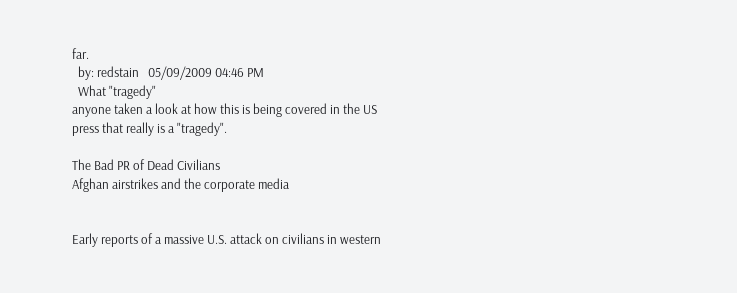far.
  by: redstain   05/09/2009 04:46 PM
  What "tragedy"
anyone taken a look at how this is being covered in the US press that really is a "tragedy".

The Bad PR of Dead Civilians
Afghan airstrikes and the corporate media


Early reports of a massive U.S. attack on civilians in western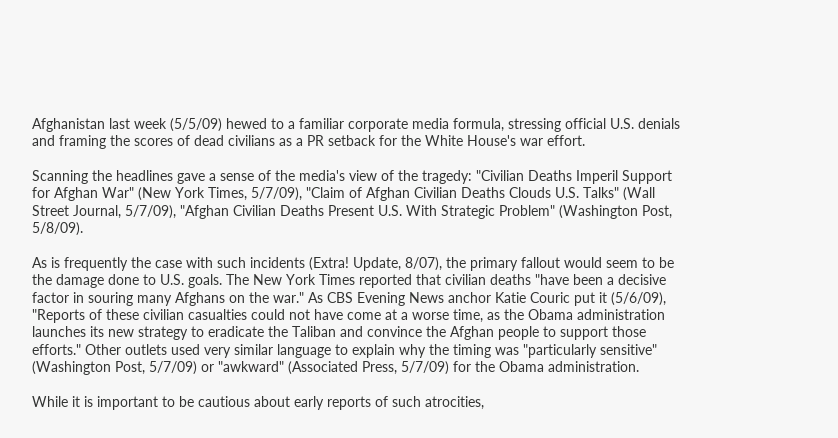Afghanistan last week (5/5/09) hewed to a familiar corporate media formula, stressing official U.S. denials and framing the scores of dead civilians as a PR setback for the White House's war effort.

Scanning the headlines gave a sense of the media's view of the tragedy: "Civilian Deaths Imperil Support for Afghan War" (New York Times, 5/7/09), "Claim of Afghan Civilian Deaths Clouds U.S. Talks" (Wall Street Journal, 5/7/09), "Afghan Civilian Deaths Present U.S. With Strategic Problem" (Washington Post, 5/8/09).

As is frequently the case with such incidents (Extra! Update, 8/07), the primary fallout would seem to be the damage done to U.S. goals. The New York Times reported that civilian deaths "have been a decisive factor in souring many Afghans on the war." As CBS Evening News anchor Katie Couric put it (5/6/09), "Reports of these civilian casualties could not have come at a worse time, as the Obama administration launches its new strategy to eradicate the Taliban and convince the Afghan people to support those efforts." Other outlets used very similar language to explain why the timing was "particularly sensitive" (Washington Post, 5/7/09) or "awkward" (Associated Press, 5/7/09) for the Obama administration.

While it is important to be cautious about early reports of such atrocities,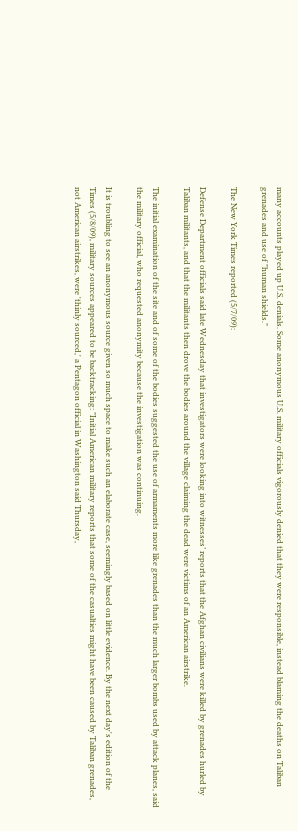many accounts played up U.S. denials. Some anonymous U.S. military officials vigorously denied that they were responsible, instead blaming the deaths on Taliban grenades and use of "human shields."

The New York Times reported (5/7/09):

Defense Department officials said late Wednesday that investigators were looking into witnesses’ reports that the Afghan civilians were killed by grenades hurled by Taliban militants, and that the militants then drove the bodies around the village claiming the dead were victims of an American airstrike.

The initial examination of the site and of some of the bodies suggested the use of armaments more like grenades than the much larger bombs used by attack planes, said the military official, who requested anonymity because the investigation was continuing.

It is troubling to see an anonymous source given so much space to make such an elaborate case, seemingly based on little evidence. By the next day's edition of the Times (5/8/09), military sources appeared to be backtracking: "Initial American military reports that some of the casualties might have been caused by Taliban grenades, not American airstrikes, were 'thinly sourced,' a Pentagon official in Washington said Thursday,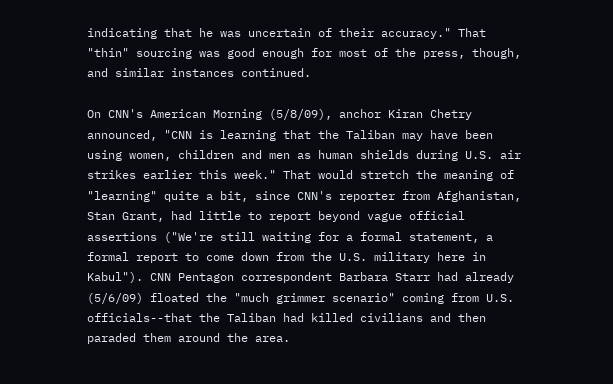indicating that he was uncertain of their accuracy." That "thin" sourcing was good enough for most of the press, though, and similar instances continued.

On CNN's American Morning (5/8/09), anchor Kiran Chetry announced, "CNN is learning that the Taliban may have been using women, children and men as human shields during U.S. air strikes earlier this week." That would stretch the meaning of "learning" quite a bit, since CNN's reporter from Afghanistan, Stan Grant, had little to report beyond vague official assertions ("We're still waiting for a formal statement, a formal report to come down from the U.S. military here in Kabul"). CNN Pentagon correspondent Barbara Starr had already (5/6/09) floated the "much grimmer scenario" coming from U.S. officials--that the Taliban had killed civilians and then paraded them around the area.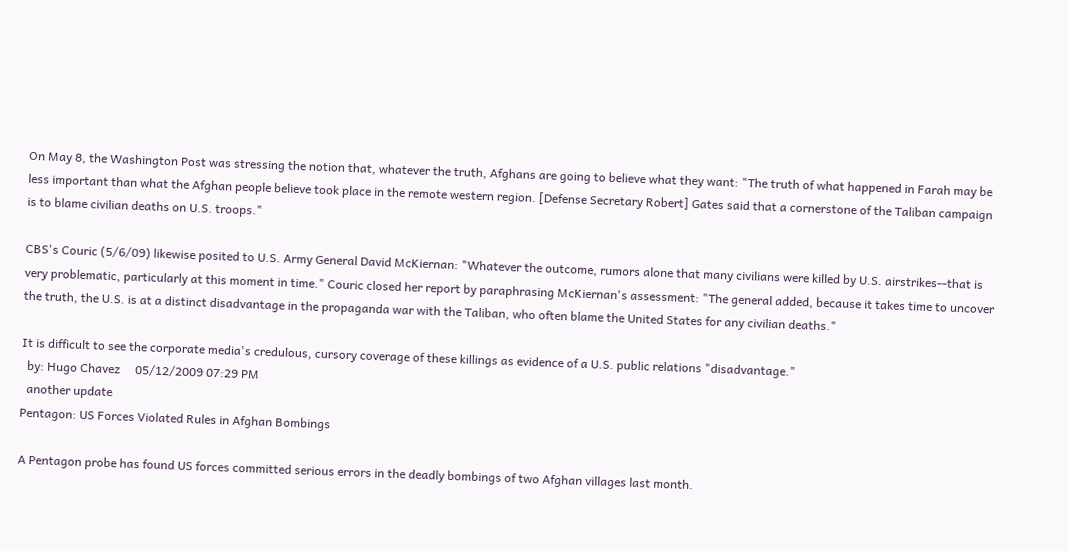On May 8, the Washington Post was stressing the notion that, whatever the truth, Afghans are going to believe what they want: "The truth of what happened in Farah may be less important than what the Afghan people believe took place in the remote western region. [Defense Secretary Robert] Gates said that a cornerstone of the Taliban campaign is to blame civilian deaths on U.S. troops."

CBS's Couric (5/6/09) likewise posited to U.S. Army General David McKiernan: "Whatever the outcome, rumors alone that many civilians were killed by U.S. airstrikes--that is very problematic, particularly at this moment in time." Couric closed her report by paraphrasing McKiernan's assessment: "The general added, because it takes time to uncover the truth, the U.S. is at a distinct disadvantage in the propaganda war with the Taliban, who often blame the United States for any civilian deaths."

It is difficult to see the corporate media's credulous, cursory coverage of these killings as evidence of a U.S. public relations "disadvantage."
  by: Hugo Chavez     05/12/2009 07:29 PM
  another update
Pentagon: US Forces Violated Rules in Afghan Bombings

A Pentagon probe has found US forces committed serious errors in the deadly bombings of two Afghan villages last month.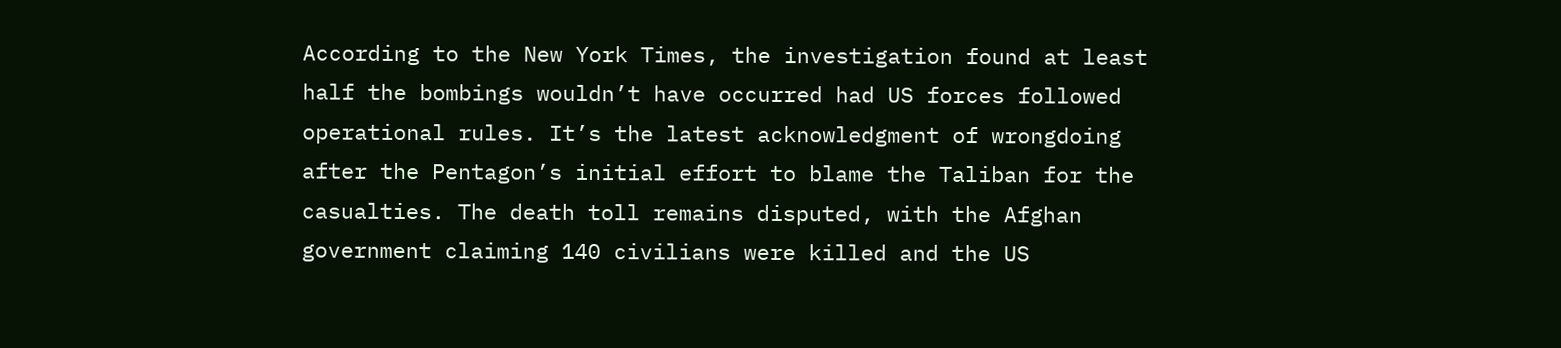According to the New York Times, the investigation found at least half the bombings wouldn’t have occurred had US forces followed operational rules. It’s the latest acknowledgment of wrongdoing after the Pentagon’s initial effort to blame the Taliban for the casualties. The death toll remains disputed, with the Afghan government claiming 140 civilians were killed and the US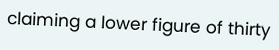claiming a lower figure of thirty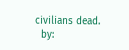civilians dead.
  by: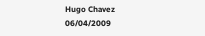Hugo Chavez     06/04/2009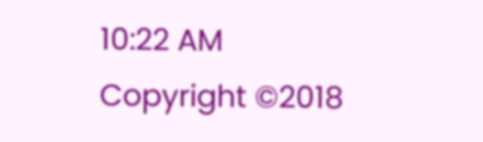10:22 AM
Copyright ©2018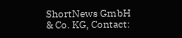ShortNews GmbH & Co. KG, Contact: